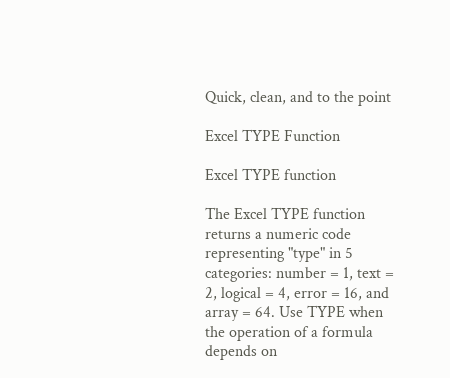Quick, clean, and to the point

Excel TYPE Function

Excel TYPE function

The Excel TYPE function returns a numeric code representing "type" in 5 categories: number = 1, text = 2, logical = 4, error = 16, and array = 64. Use TYPE when the operation of a formula depends on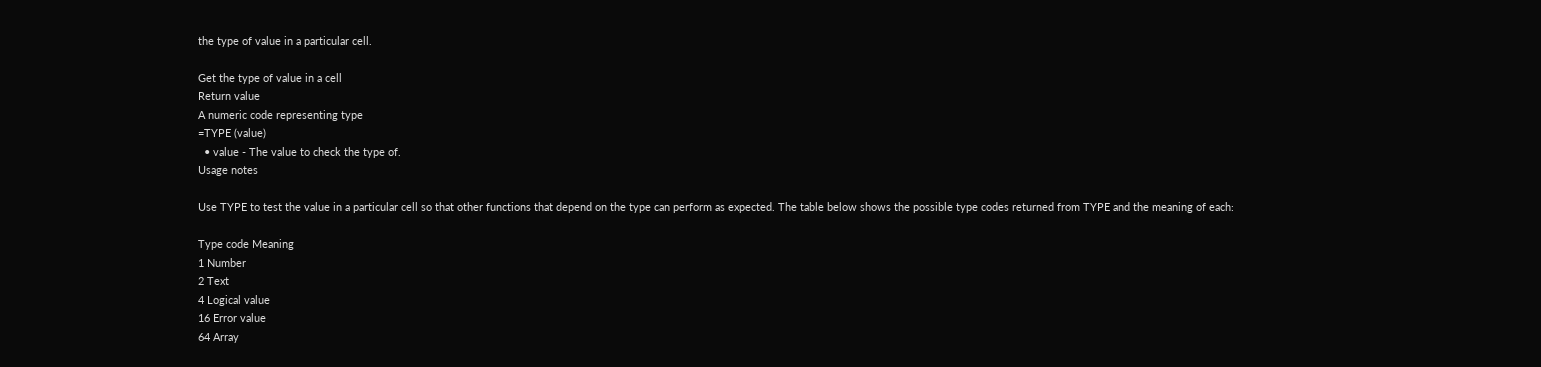the type of value in a particular cell.

Get the type of value in a cell
Return value
A numeric code representing type
=TYPE (value)
  • value - The value to check the type of.
Usage notes

Use TYPE to test the value in a particular cell so that other functions that depend on the type can perform as expected. The table below shows the possible type codes returned from TYPE and the meaning of each:

Type code Meaning
1 Number
2 Text
4 Logical value
16 Error value
64 Array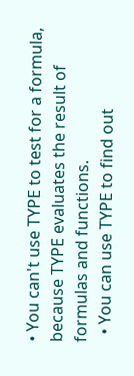• You can't use TYPE to test for a formula, because TYPE evaluates the result of formulas and functions.
  • You can use TYPE to find out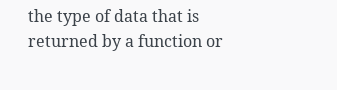the type of data that is returned by a function or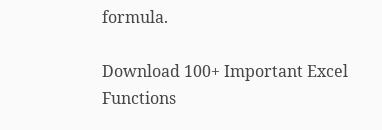formula.

Download 100+ Important Excel Functions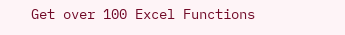Get over 100 Excel Functions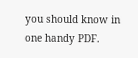you should know in one handy PDF.